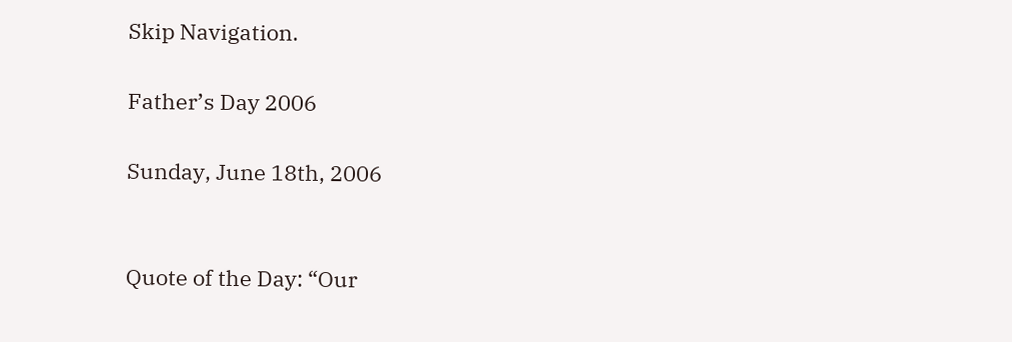Skip Navigation.

Father’s Day 2006

Sunday, June 18th, 2006


Quote of the Day: “Our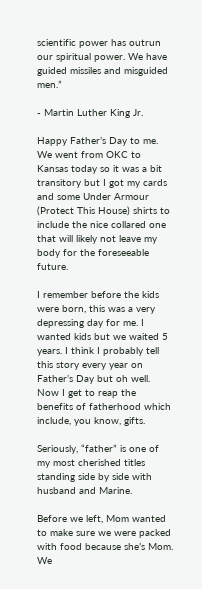scientific power has outrun our spiritual power. We have guided missiles and misguided men.”

- Martin Luther King Jr.

Happy Father’s Day to me. We went from OKC to Kansas today so it was a bit transitory but I got my cards and some Under Armour (Protect This House) shirts to include the nice collared one that will likely not leave my body for the foreseeable future.

I remember before the kids were born, this was a very depressing day for me. I wanted kids but we waited 5 years. I think I probably tell this story every year on Father’s Day but oh well. Now I get to reap the benefits of fatherhood which include, you know, gifts.

Seriously, “father” is one of my most cherished titles standing side by side with husband and Marine.

Before we left, Mom wanted to make sure we were packed with food because she’s Mom. We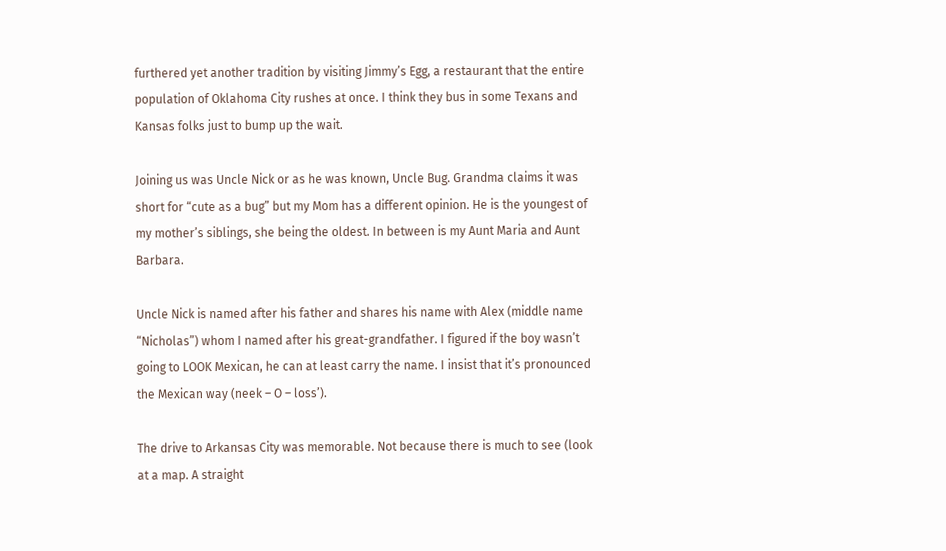furthered yet another tradition by visiting Jimmy’s Egg, a restaurant that the entire population of Oklahoma City rushes at once. I think they bus in some Texans and Kansas folks just to bump up the wait.

Joining us was Uncle Nick or as he was known, Uncle Bug. Grandma claims it was short for “cute as a bug” but my Mom has a different opinion. He is the youngest of my mother’s siblings, she being the oldest. In between is my Aunt Maria and Aunt Barbara.

Uncle Nick is named after his father and shares his name with Alex (middle name “Nicholas”) whom I named after his great-grandfather. I figured if the boy wasn’t going to LOOK Mexican, he can at least carry the name. I insist that it’s pronounced the Mexican way (neek – O – loss’).

The drive to Arkansas City was memorable. Not because there is much to see (look at a map. A straight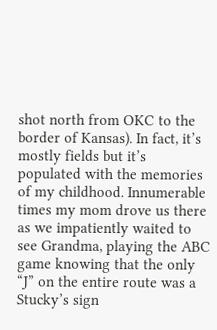shot north from OKC to the border of Kansas). In fact, it’s mostly fields but it’s populated with the memories of my childhood. Innumerable times my mom drove us there as we impatiently waited to see Grandma, playing the ABC game knowing that the only “J” on the entire route was a Stucky’s sign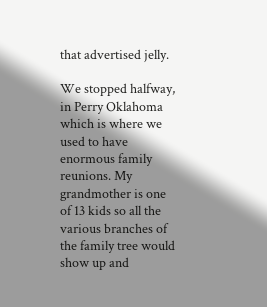that advertised jelly.

We stopped halfway, in Perry Oklahoma which is where we used to have enormous family reunions. My grandmother is one of 13 kids so all the various branches of the family tree would show up and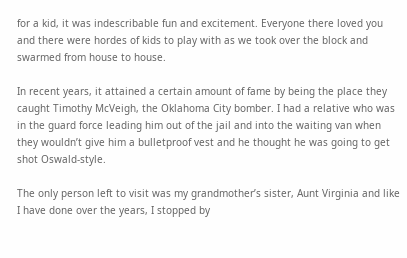for a kid, it was indescribable fun and excitement. Everyone there loved you and there were hordes of kids to play with as we took over the block and swarmed from house to house.

In recent years, it attained a certain amount of fame by being the place they caught Timothy McVeigh, the Oklahoma City bomber. I had a relative who was in the guard force leading him out of the jail and into the waiting van when they wouldn’t give him a bulletproof vest and he thought he was going to get shot Oswald-style.

The only person left to visit was my grandmother’s sister, Aunt Virginia and like I have done over the years, I stopped by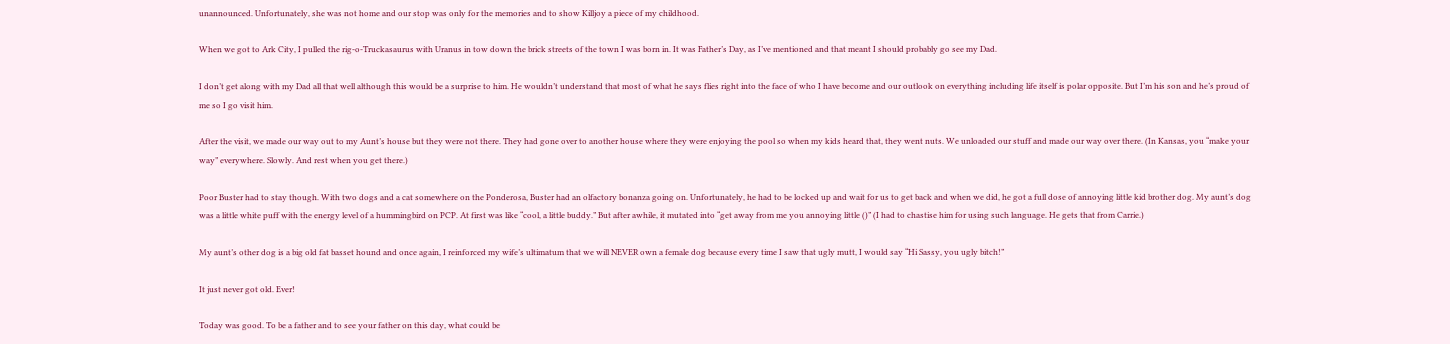unannounced. Unfortunately, she was not home and our stop was only for the memories and to show Killjoy a piece of my childhood.

When we got to Ark City, I pulled the rig-o-Truckasaurus with Uranus in tow down the brick streets of the town I was born in. It was Father’s Day, as I’ve mentioned and that meant I should probably go see my Dad.

I don’t get along with my Dad all that well although this would be a surprise to him. He wouldn’t understand that most of what he says flies right into the face of who I have become and our outlook on everything including life itself is polar opposite. But I’m his son and he’s proud of me so I go visit him.

After the visit, we made our way out to my Aunt’s house but they were not there. They had gone over to another house where they were enjoying the pool so when my kids heard that, they went nuts. We unloaded our stuff and made our way over there. (In Kansas, you “make your way” everywhere. Slowly. And rest when you get there.)

Poor Buster had to stay though. With two dogs and a cat somewhere on the Ponderosa, Buster had an olfactory bonanza going on. Unfortunately, he had to be locked up and wait for us to get back and when we did, he got a full dose of annoying little kid brother dog. My aunt’s dog was a little white puff with the energy level of a hummingbird on PCP. At first was like “cool, a little buddy.” But after awhile, it mutated into “get away from me you annoying little ()” (I had to chastise him for using such language. He gets that from Carrie.)

My aunt’s other dog is a big old fat basset hound and once again, I reinforced my wife’s ultimatum that we will NEVER own a female dog because every time I saw that ugly mutt, I would say “Hi Sassy, you ugly bitch!”

It just never got old. Ever!

Today was good. To be a father and to see your father on this day, what could be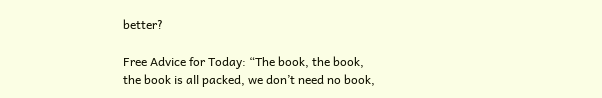better?

Free Advice for Today: “The book, the book, the book is all packed, we don’t need no book,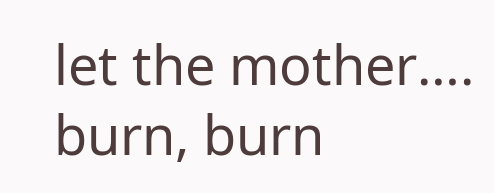let the mother…. burn, burn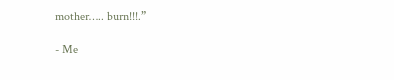mother….. burn!!!.”

- Me